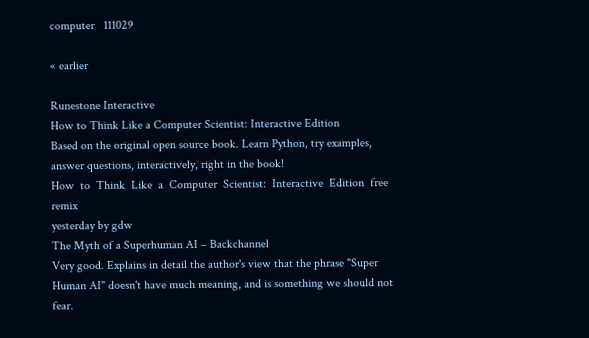computer   111029

« earlier

Runestone Interactive
How to Think Like a Computer Scientist: Interactive Edition
Based on the original open source book. Learn Python, try examples, answer questions, interactively, right in the book!
How  to  Think  Like  a  Computer  Scientist:  Interactive  Edition  free  remix
yesterday by gdw
The Myth of a Superhuman AI – Backchannel
Very good. Explains in detail the author's view that the phrase "Super Human AI" doesn't have much meaning, and is something we should not fear.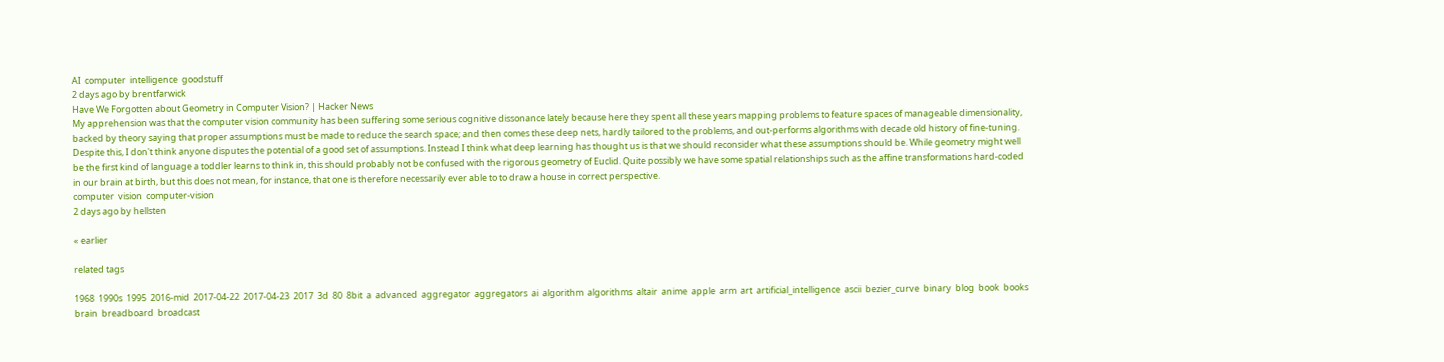AI  computer  intelligence  goodstuff
2 days ago by brentfarwick
Have We Forgotten about Geometry in Computer Vision? | Hacker News
My apprehension was that the computer vision community has been suffering some serious cognitive dissonance lately because here they spent all these years mapping problems to feature spaces of manageable dimensionality, backed by theory saying that proper assumptions must be made to reduce the search space; and then comes these deep nets, hardly tailored to the problems, and out-performs algorithms with decade old history of fine-tuning.
Despite this, I don't think anyone disputes the potential of a good set of assumptions. Instead I think what deep learning has thought us is that we should reconsider what these assumptions should be. While geometry might well be the first kind of language a toddler learns to think in, this should probably not be confused with the rigorous geometry of Euclid. Quite possibly we have some spatial relationships such as the affine transformations hard-coded in our brain at birth, but this does not mean, for instance, that one is therefore necessarily ever able to to draw a house in correct perspective.
computer  vision  computer-vision
2 days ago by hellsten

« earlier

related tags

1968  1990s  1995  2016-mid  2017-04-22  2017-04-23  2017  3d  80  8bit  a  advanced  aggregator  aggregators  ai  algorithm  algorithms  altair  anime  apple  arm  art  artificial_intelligence  ascii  bezier_curve  binary  blog  book  books  brain  breadboard  broadcast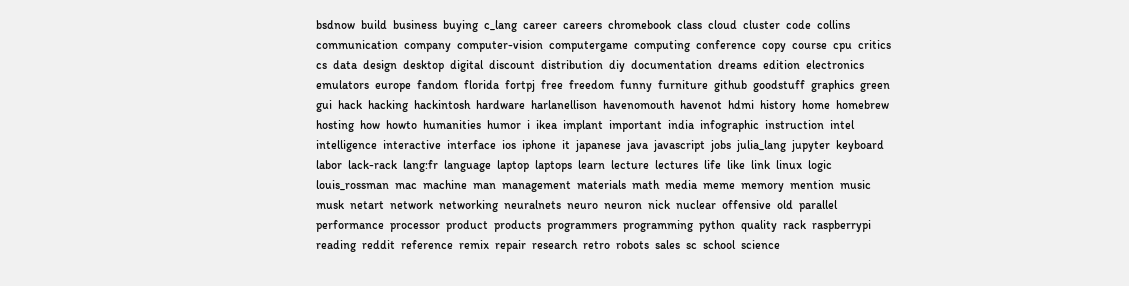bsdnow  build  business  buying  c_lang  career  careers  chromebook  class  cloud  cluster  code  collins  communication  company  computer-vision  computergame  computing  conference  copy  course  cpu  critics  cs  data  design  desktop  digital  discount  distribution  diy  documentation  dreams  edition  electronics  emulators  europe  fandom  florida  fortpj  free  freedom  funny  furniture  github  goodstuff  graphics  green  gui  hack  hacking  hackintosh  hardware  harlanellison  havenomouth  havenot  hdmi  history  home  homebrew  hosting  how  howto  humanities  humor  i  ikea  implant  important  india  infographic  instruction  intel  intelligence  interactive  interface  ios  iphone  it  japanese  java  javascript  jobs  julia_lang  jupyter  keyboard  labor  lack-rack  lang:fr  language  laptop  laptops  learn  lecture  lectures  life  like  link  linux  logic  louis_rossman  mac  machine  man  management  materials  math  media  meme  memory  mention  music  musk  netart  network  networking  neuralnets  neuro  neuron  nick  nuclear  offensive  old  parallel  performance  processor  product  products  programmers  programming  python  quality  rack  raspberrypi  reading  reddit  reference  remix  repair  research  retro  robots  sales  sc  school  science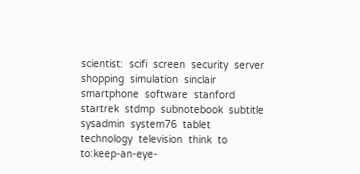scientist:  scifi  screen  security  server  shopping  simulation  sinclair  smartphone  software  stanford  startrek  stdmp  subnotebook  subtitle  sysadmin  system76  tablet  technology  television  think  to  to:keep-an-eye-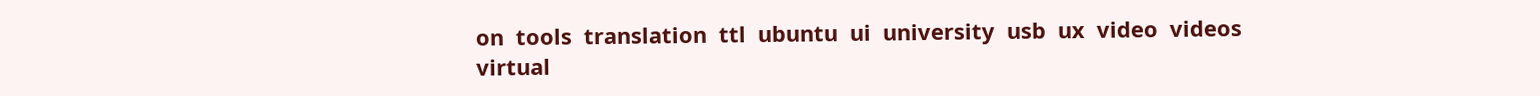on  tools  translation  ttl  ubuntu  ui  university  usb  ux  video  videos  virtual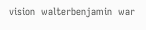vision  walterbenjamin  war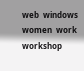web  windows  women  work  workshop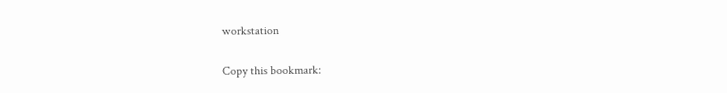workstation

Copy this bookmark: